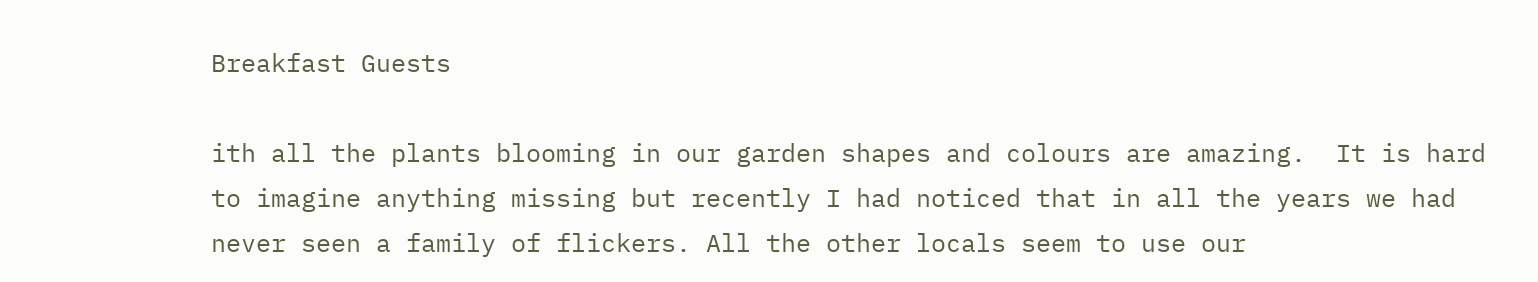Breakfast Guests

ith all the plants blooming in our garden shapes and colours are amazing.  It is hard to imagine anything missing but recently I had noticed that in all the years we had never seen a family of flickers. All the other locals seem to use our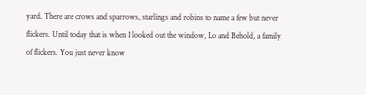yard. There are crows and sparrows, starlings and robins to name a few but never flickers. Until today that is when I looked out the window, Lo and Behold, a family of flickers. You just never know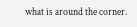what is around the corner.